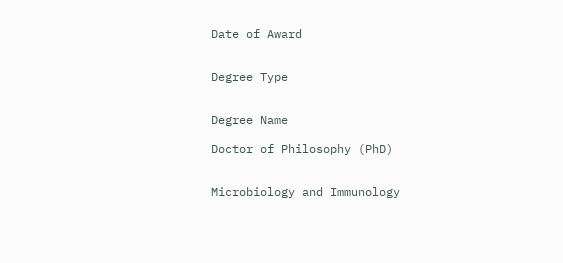Date of Award


Degree Type


Degree Name

Doctor of Philosophy (PhD)


Microbiology and Immunology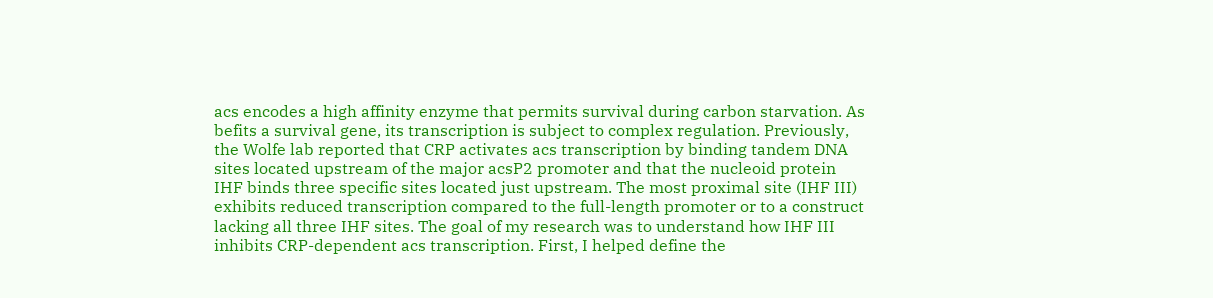acs encodes a high affinity enzyme that permits survival during carbon starvation. As befits a survival gene, its transcription is subject to complex regulation. Previously, the Wolfe lab reported that CRP activates acs transcription by binding tandem DNA sites located upstream of the major acsP2 promoter and that the nucleoid protein IHF binds three specific sites located just upstream. The most proximal site (IHF III) exhibits reduced transcription compared to the full-length promoter or to a construct lacking all three IHF sites. The goal of my research was to understand how IHF III inhibits CRP-dependent acs transcription. First, I helped define the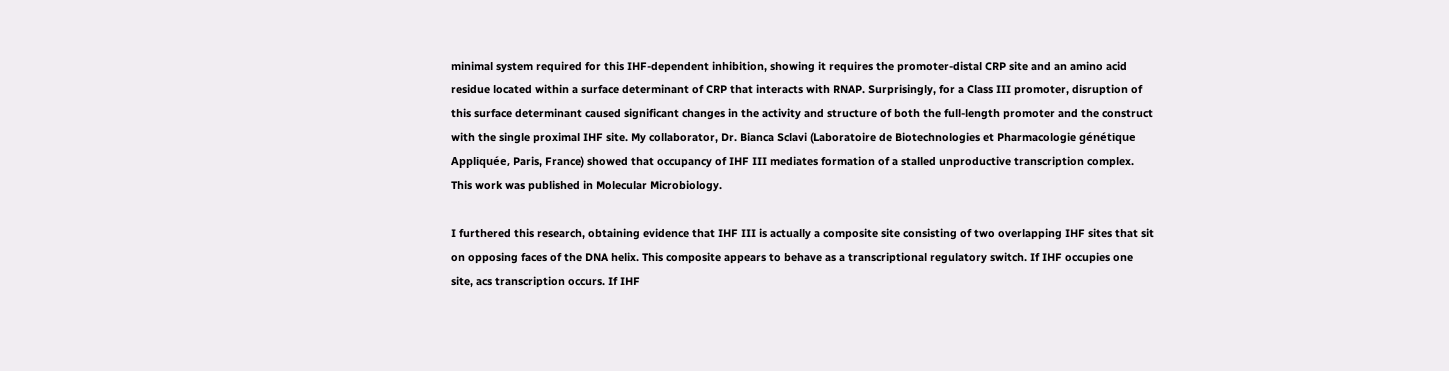minimal system required for this IHF-dependent inhibition, showing it requires the promoter-distal CRP site and an amino acid residue located within a surface determinant of CRP that interacts with RNAP. Surprisingly, for a Class III promoter, disruption of this surface determinant caused significant changes in the activity and structure of both the full-length promoter and the construct with the single proximal IHF site. My collaborator, Dr. Bianca Sclavi (Laboratoire de Biotechnologies et Pharmacologie génétique Appliquée, Paris, France) showed that occupancy of IHF III mediates formation of a stalled unproductive transcription complex. This work was published in Molecular Microbiology.

I furthered this research, obtaining evidence that IHF III is actually a composite site consisting of two overlapping IHF sites that sit on opposing faces of the DNA helix. This composite appears to behave as a transcriptional regulatory switch. If IHF occupies one site, acs transcription occurs. If IHF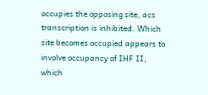occupies the opposing site, acs transcription is inhibited. Which site becomes occupied appears to involve occupancy of IHF II, which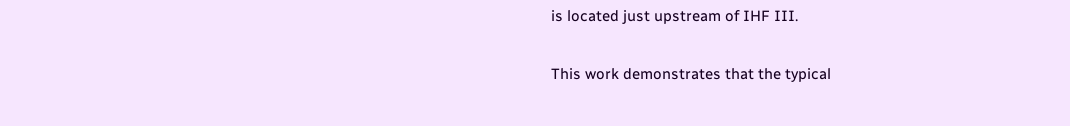is located just upstream of IHF III.

This work demonstrates that the typical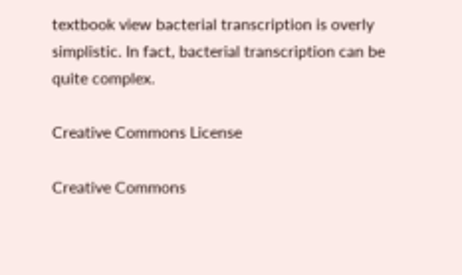textbook view bacterial transcription is overly simplistic. In fact, bacterial transcription can be quite complex.

Creative Commons License

Creative Commons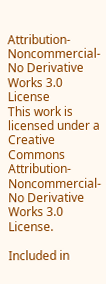Attribution-Noncommercial-No Derivative Works 3.0 License
This work is licensed under a Creative Commons Attribution-Noncommercial-No Derivative Works 3.0 License.

Included in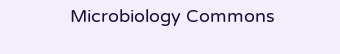Microbiology Commons